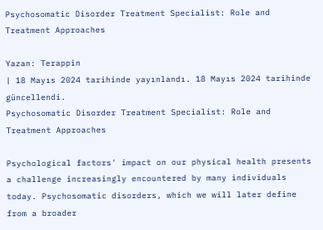Psychosomatic Disorder Treatment Specialist: Role and Treatment Approaches

Yazan: Terappin
| 18 Mayıs 2024 tarihinde yayınlandı. 18 Mayıs 2024 tarihinde güncellendi.
Psychosomatic Disorder Treatment Specialist: Role and Treatment Approaches

Psychological factors' impact on our physical health presents a challenge increasingly encountered by many individuals today. Psychosomatic disorders, which we will later define from a broader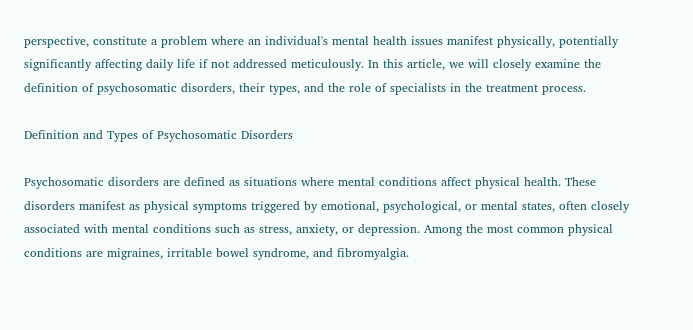perspective, constitute a problem where an individual's mental health issues manifest physically, potentially significantly affecting daily life if not addressed meticulously. In this article, we will closely examine the definition of psychosomatic disorders, their types, and the role of specialists in the treatment process.

Definition and Types of Psychosomatic Disorders

Psychosomatic disorders are defined as situations where mental conditions affect physical health. These disorders manifest as physical symptoms triggered by emotional, psychological, or mental states, often closely associated with mental conditions such as stress, anxiety, or depression. Among the most common physical conditions are migraines, irritable bowel syndrome, and fibromyalgia.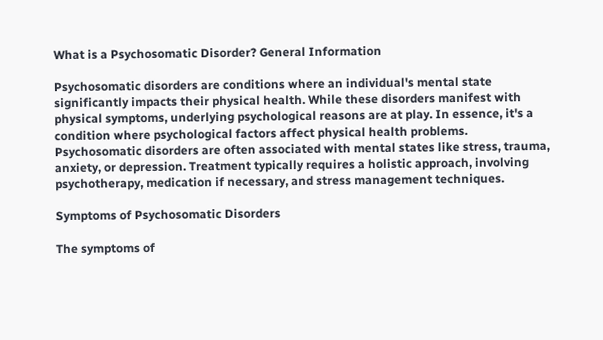What is a Psychosomatic Disorder? General Information

Psychosomatic disorders are conditions where an individual's mental state significantly impacts their physical health. While these disorders manifest with physical symptoms, underlying psychological reasons are at play. In essence, it's a condition where psychological factors affect physical health problems. Psychosomatic disorders are often associated with mental states like stress, trauma, anxiety, or depression. Treatment typically requires a holistic approach, involving psychotherapy, medication if necessary, and stress management techniques.

Symptoms of Psychosomatic Disorders

The symptoms of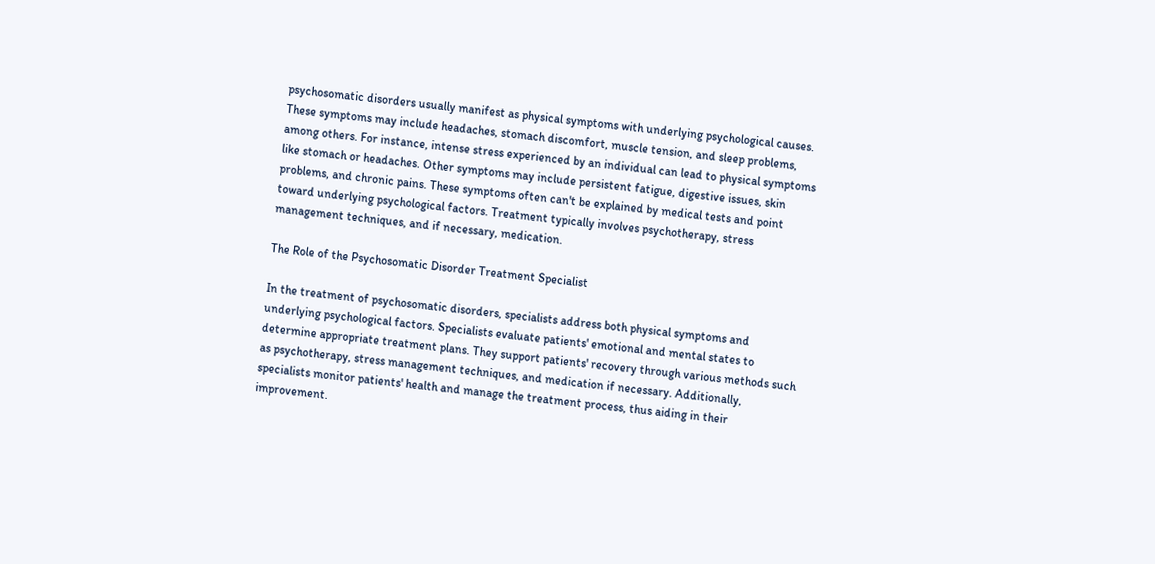psychosomatic disorders usually manifest as physical symptoms with underlying psychological causes. These symptoms may include headaches, stomach discomfort, muscle tension, and sleep problems, among others. For instance, intense stress experienced by an individual can lead to physical symptoms like stomach or headaches. Other symptoms may include persistent fatigue, digestive issues, skin problems, and chronic pains. These symptoms often can't be explained by medical tests and point toward underlying psychological factors. Treatment typically involves psychotherapy, stress management techniques, and if necessary, medication.

The Role of the Psychosomatic Disorder Treatment Specialist

In the treatment of psychosomatic disorders, specialists address both physical symptoms and underlying psychological factors. Specialists evaluate patients' emotional and mental states to determine appropriate treatment plans. They support patients' recovery through various methods such as psychotherapy, stress management techniques, and medication if necessary. Additionally, specialists monitor patients' health and manage the treatment process, thus aiding in their improvement.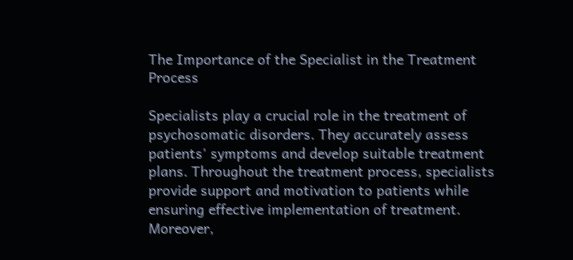The Importance of the Specialist in the Treatment Process

Specialists play a crucial role in the treatment of psychosomatic disorders. They accurately assess patients' symptoms and develop suitable treatment plans. Throughout the treatment process, specialists provide support and motivation to patients while ensuring effective implementation of treatment. Moreover,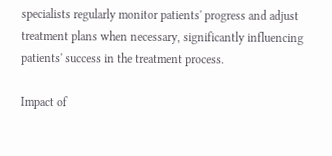specialists regularly monitor patients' progress and adjust treatment plans when necessary, significantly influencing patients' success in the treatment process.

Impact of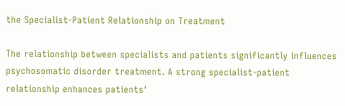the Specialist-Patient Relationship on Treatment

The relationship between specialists and patients significantly influences psychosomatic disorder treatment. A strong specialist-patient relationship enhances patients'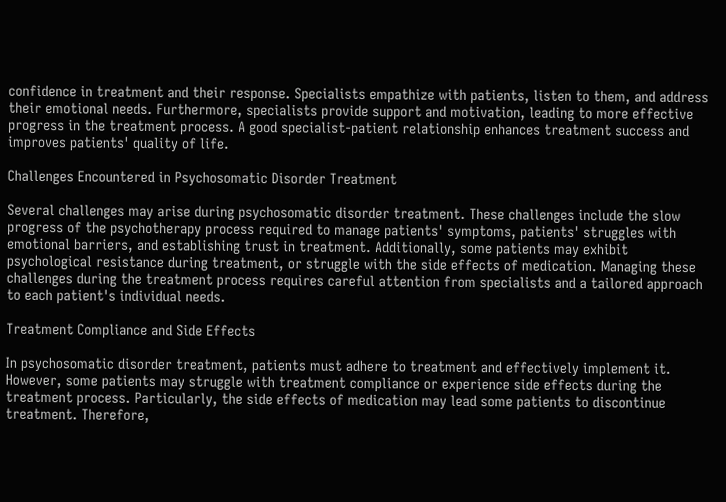confidence in treatment and their response. Specialists empathize with patients, listen to them, and address their emotional needs. Furthermore, specialists provide support and motivation, leading to more effective progress in the treatment process. A good specialist-patient relationship enhances treatment success and improves patients' quality of life.

Challenges Encountered in Psychosomatic Disorder Treatment

Several challenges may arise during psychosomatic disorder treatment. These challenges include the slow progress of the psychotherapy process required to manage patients' symptoms, patients' struggles with emotional barriers, and establishing trust in treatment. Additionally, some patients may exhibit psychological resistance during treatment, or struggle with the side effects of medication. Managing these challenges during the treatment process requires careful attention from specialists and a tailored approach to each patient's individual needs.

Treatment Compliance and Side Effects

In psychosomatic disorder treatment, patients must adhere to treatment and effectively implement it. However, some patients may struggle with treatment compliance or experience side effects during the treatment process. Particularly, the side effects of medication may lead some patients to discontinue treatment. Therefore,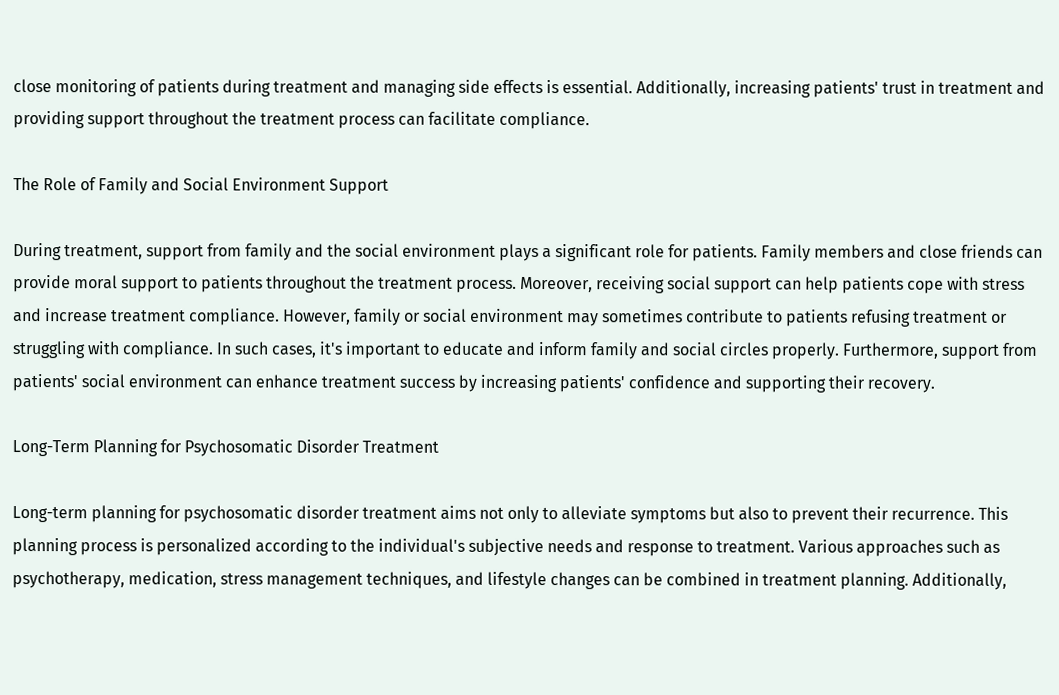close monitoring of patients during treatment and managing side effects is essential. Additionally, increasing patients' trust in treatment and providing support throughout the treatment process can facilitate compliance.

The Role of Family and Social Environment Support

During treatment, support from family and the social environment plays a significant role for patients. Family members and close friends can provide moral support to patients throughout the treatment process. Moreover, receiving social support can help patients cope with stress and increase treatment compliance. However, family or social environment may sometimes contribute to patients refusing treatment or struggling with compliance. In such cases, it's important to educate and inform family and social circles properly. Furthermore, support from patients' social environment can enhance treatment success by increasing patients' confidence and supporting their recovery.

Long-Term Planning for Psychosomatic Disorder Treatment

Long-term planning for psychosomatic disorder treatment aims not only to alleviate symptoms but also to prevent their recurrence. This planning process is personalized according to the individual's subjective needs and response to treatment. Various approaches such as psychotherapy, medication, stress management techniques, and lifestyle changes can be combined in treatment planning. Additionally,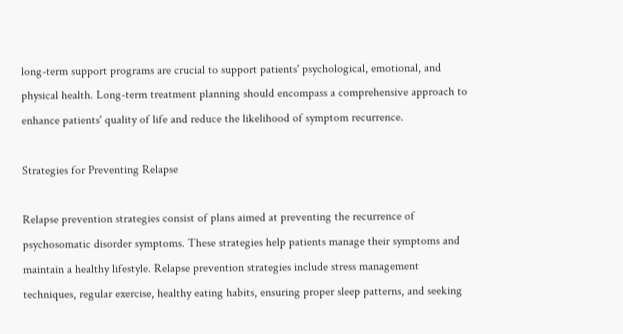long-term support programs are crucial to support patients' psychological, emotional, and physical health. Long-term treatment planning should encompass a comprehensive approach to enhance patients' quality of life and reduce the likelihood of symptom recurrence.

Strategies for Preventing Relapse

Relapse prevention strategies consist of plans aimed at preventing the recurrence of psychosomatic disorder symptoms. These strategies help patients manage their symptoms and maintain a healthy lifestyle. Relapse prevention strategies include stress management techniques, regular exercise, healthy eating habits, ensuring proper sleep patterns, and seeking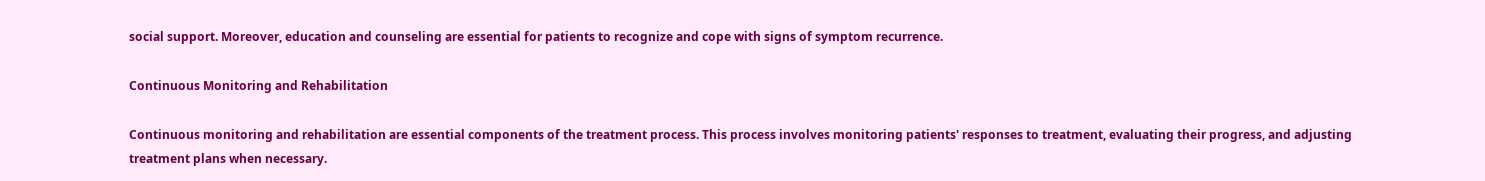social support. Moreover, education and counseling are essential for patients to recognize and cope with signs of symptom recurrence.

Continuous Monitoring and Rehabilitation

Continuous monitoring and rehabilitation are essential components of the treatment process. This process involves monitoring patients' responses to treatment, evaluating their progress, and adjusting treatment plans when necessary.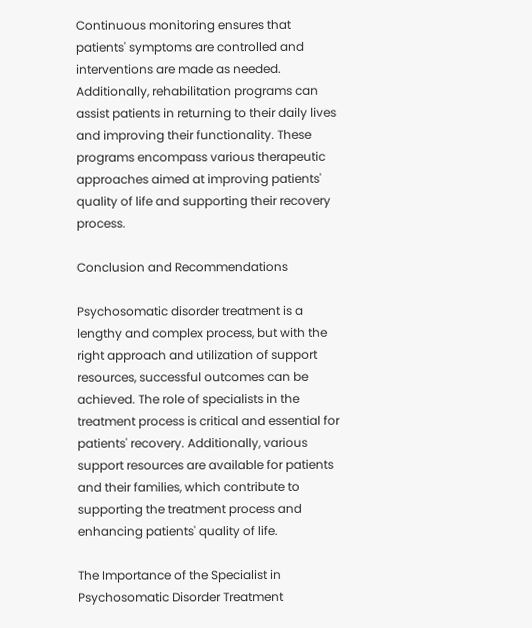Continuous monitoring ensures that patients' symptoms are controlled and interventions are made as needed. Additionally, rehabilitation programs can assist patients in returning to their daily lives and improving their functionality. These programs encompass various therapeutic approaches aimed at improving patients' quality of life and supporting their recovery process.

Conclusion and Recommendations

Psychosomatic disorder treatment is a lengthy and complex process, but with the right approach and utilization of support resources, successful outcomes can be achieved. The role of specialists in the treatment process is critical and essential for patients' recovery. Additionally, various support resources are available for patients and their families, which contribute to supporting the treatment process and enhancing patients' quality of life.

The Importance of the Specialist in Psychosomatic Disorder Treatment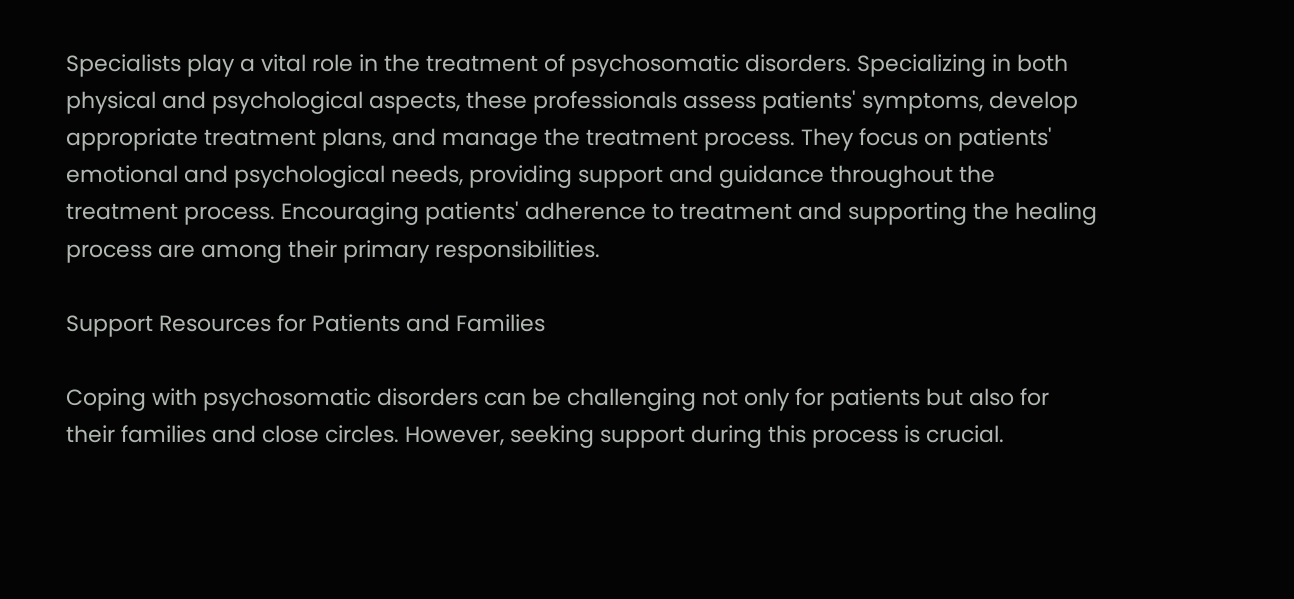Specialists play a vital role in the treatment of psychosomatic disorders. Specializing in both physical and psychological aspects, these professionals assess patients' symptoms, develop appropriate treatment plans, and manage the treatment process. They focus on patients' emotional and psychological needs, providing support and guidance throughout the treatment process. Encouraging patients' adherence to treatment and supporting the healing process are among their primary responsibilities.

Support Resources for Patients and Families

Coping with psychosomatic disorders can be challenging not only for patients but also for their families and close circles. However, seeking support during this process is crucial.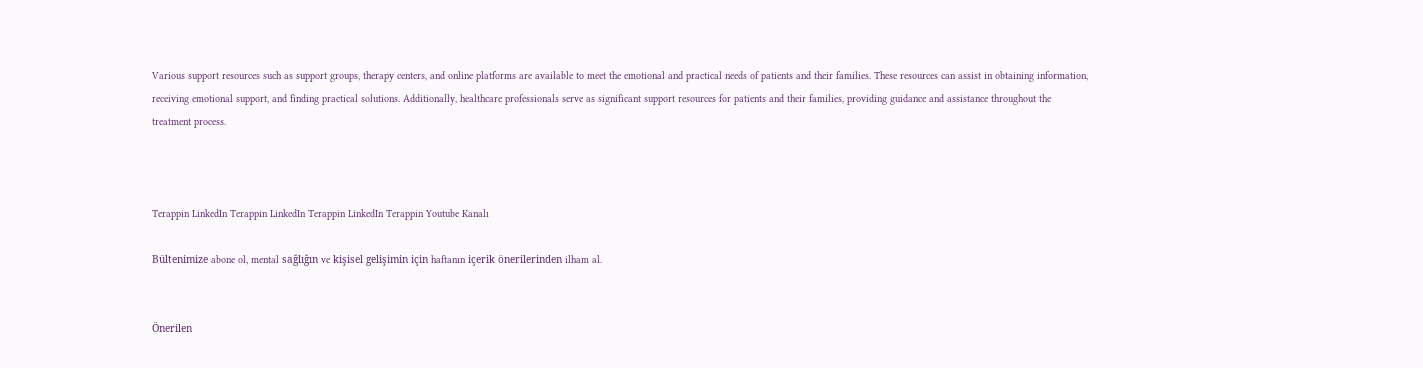Various support resources such as support groups, therapy centers, and online platforms are available to meet the emotional and practical needs of patients and their families. These resources can assist in obtaining information, receiving emotional support, and finding practical solutions. Additionally, healthcare professionals serve as significant support resources for patients and their families, providing guidance and assistance throughout the treatment process.



Terappin LinkedIn Terappin LinkedIn Terappin LinkedIn Terappin Youtube Kanalı

Bültenimize abone ol, mental sağlığın ve kişisel gelişimin için haftanın içerik önerilerinden ilham al.


Önerilen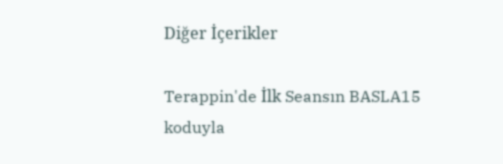Diğer İçerikler

Terappin'de İlk Seansın BASLA15 koduyla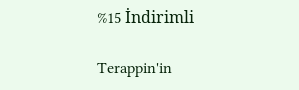%15 İndirimli

Terappin'in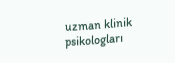uzman klinik psikologları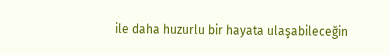ile daha huzurlu bir hayata ulaşabileceğin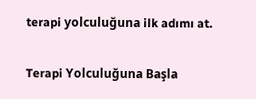terapi yolculuğuna ilk adımı at.

Terapi Yolculuğuna Başla